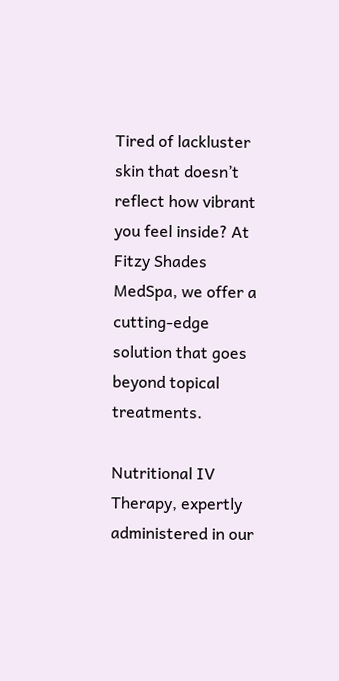Tired of lackluster skin that doesn’t reflect how vibrant you feel inside? At Fitzy Shades MedSpa, we offer a cutting-edge solution that goes beyond topical treatments.

Nutritional IV Therapy, expertly administered in our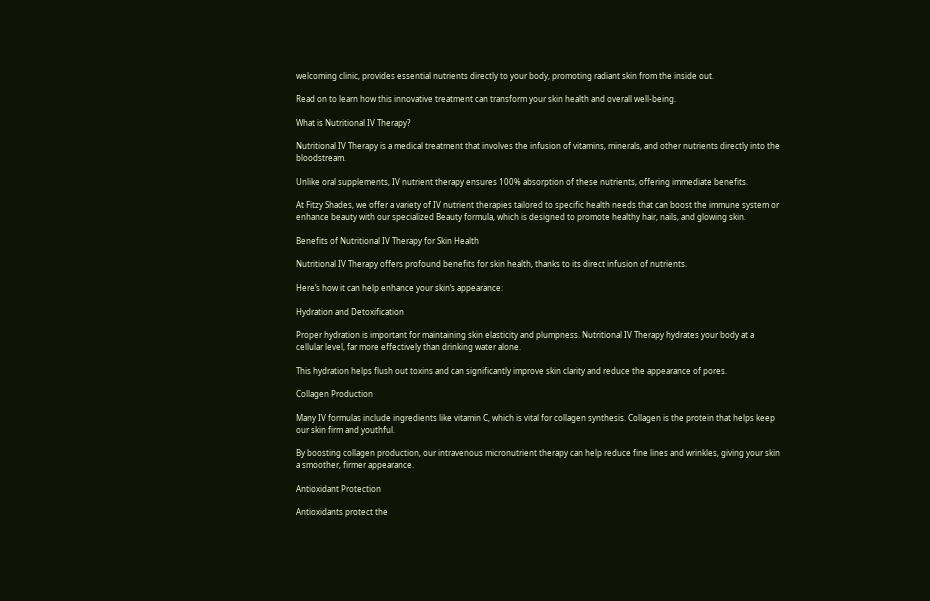welcoming clinic, provides essential nutrients directly to your body, promoting radiant skin from the inside out.

Read on to learn how this innovative treatment can transform your skin health and overall well-being.

What is Nutritional IV Therapy?

Nutritional IV Therapy is a medical treatment that involves the infusion of vitamins, minerals, and other nutrients directly into the bloodstream.

Unlike oral supplements, IV nutrient therapy ensures 100% absorption of these nutrients, offering immediate benefits.

At Fitzy Shades, we offer a variety of IV nutrient therapies tailored to specific health needs that can boost the immune system or enhance beauty with our specialized Beauty formula, which is designed to promote healthy hair, nails, and glowing skin.

Benefits of Nutritional IV Therapy for Skin Health

Nutritional IV Therapy offers profound benefits for skin health, thanks to its direct infusion of nutrients.

Here’s how it can help enhance your skin’s appearance:

Hydration and Detoxification

Proper hydration is important for maintaining skin elasticity and plumpness. Nutritional IV Therapy hydrates your body at a cellular level, far more effectively than drinking water alone.

This hydration helps flush out toxins and can significantly improve skin clarity and reduce the appearance of pores.

Collagen Production

Many IV formulas include ingredients like vitamin C, which is vital for collagen synthesis. Collagen is the protein that helps keep our skin firm and youthful.

By boosting collagen production, our intravenous micronutrient therapy can help reduce fine lines and wrinkles, giving your skin a smoother, firmer appearance.

Antioxidant Protection

Antioxidants protect the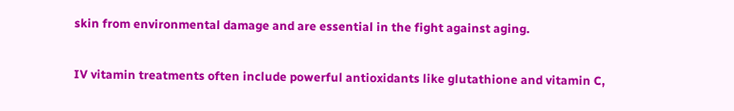skin from environmental damage and are essential in the fight against aging.

IV vitamin treatments often include powerful antioxidants like glutathione and vitamin C,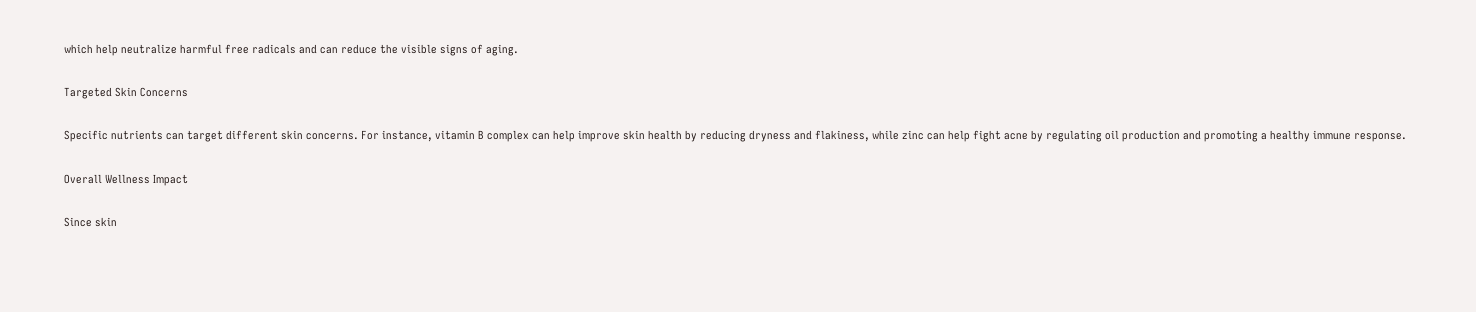which help neutralize harmful free radicals and can reduce the visible signs of aging.

Targeted Skin Concerns

Specific nutrients can target different skin concerns. For instance, vitamin B complex can help improve skin health by reducing dryness and flakiness, while zinc can help fight acne by regulating oil production and promoting a healthy immune response.

Overall Wellness Impact

Since skin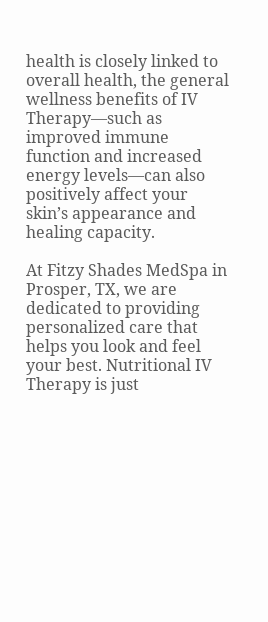health is closely linked to overall health, the general wellness benefits of IV Therapy—such as improved immune function and increased energy levels—can also positively affect your skin’s appearance and healing capacity.

At Fitzy Shades MedSpa in Prosper, TX, we are dedicated to providing personalized care that helps you look and feel your best. Nutritional IV Therapy is just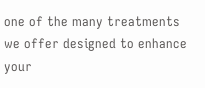one of the many treatments we offer designed to enhance your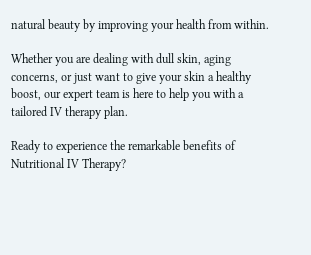natural beauty by improving your health from within.

Whether you are dealing with dull skin, aging concerns, or just want to give your skin a healthy boost, our expert team is here to help you with a tailored IV therapy plan.

Ready to experience the remarkable benefits of Nutritional IV Therapy?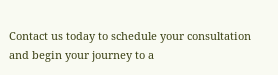Contact us today to schedule your consultation and begin your journey to a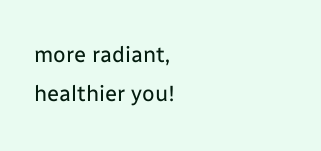more radiant, healthier you!